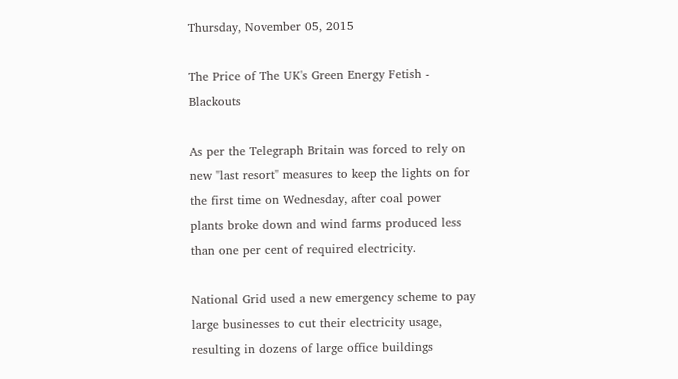Thursday, November 05, 2015

The Price of The UK's Green Energy Fetish - Blackouts

As per the Telegraph Britain was forced to rely on new "last resort" measures to keep the lights on for the first time on Wednesday, after coal power plants broke down and wind farms produced less than one per cent of required electricity.

National Grid used a new emergency scheme to pay large businesses to cut their electricity usage, resulting in dozens of large office buildings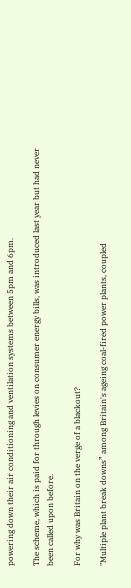powering down their air conditioning and ventilation systems between 5pm and 6pm.

The scheme, which is paid for through levies on consumer energy bills, was introduced last year but had never been called upon before.

For why was Britain on the verge of a blackout?

"Multiple plant break downs” among Britain's ageing coal-fired power plants, coupled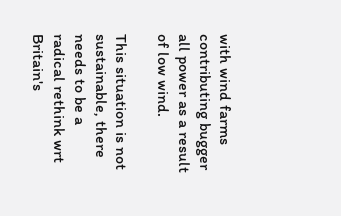with wind farms contributing bugger all power as a result of low wind.

This situation is not sustainable, there needs to be a radical rethink wrt Britain's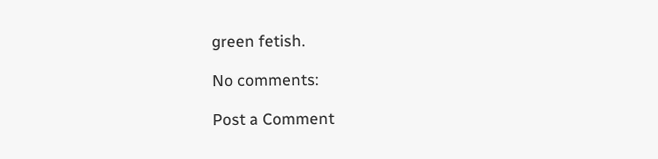green fetish.

No comments:

Post a Comment